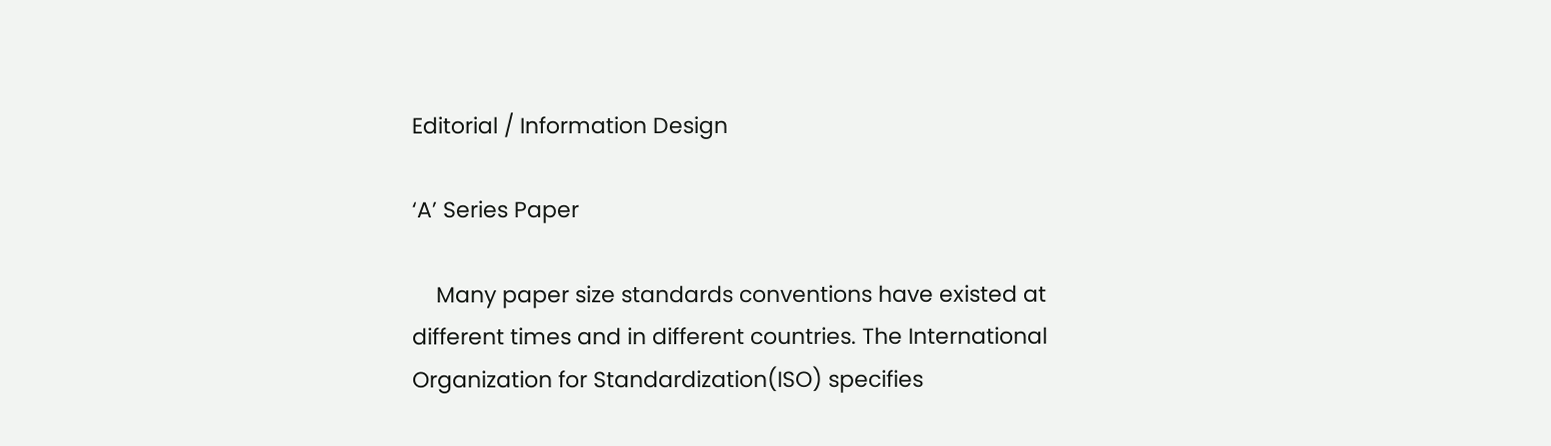Editorial / Information Design

‘A’ Series Paper

    Many paper size standards conventions have existed at different times and in different countries. The International Organization for Standardization(ISO) specifies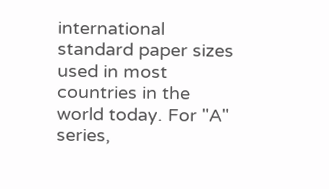international standard paper sizes used in most countries in the world today. For "A" series,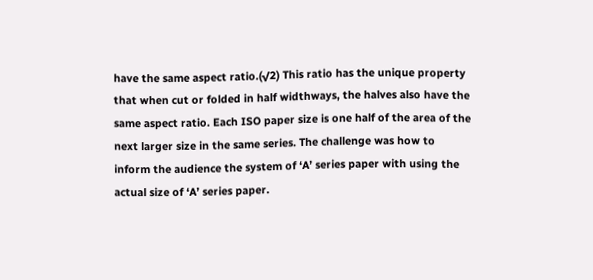have the same aspect ratio.(√2) This ratio has the unique property that when cut or folded in half widthways, the halves also have the same aspect ratio. Each ISO paper size is one half of the area of the next larger size in the same series. The challenge was how to inform the audience the system of ‘A’ series paper with using the actual size of ‘A’ series paper.